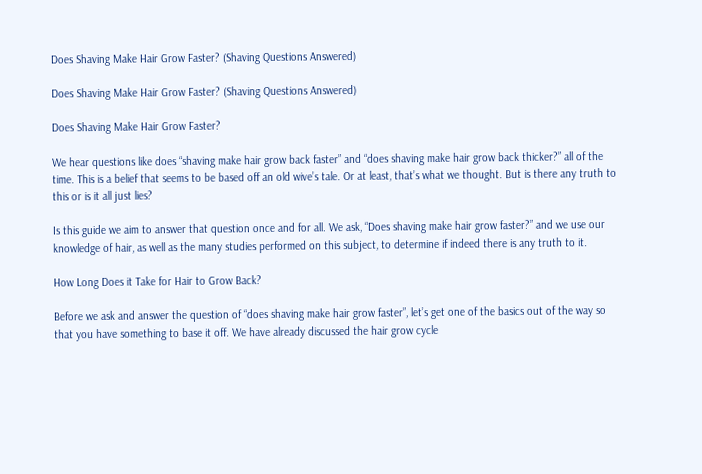Does Shaving Make Hair Grow Faster? (Shaving Questions Answered)

Does Shaving Make Hair Grow Faster? (Shaving Questions Answered)

Does Shaving Make Hair Grow Faster?

We hear questions like does “shaving make hair grow back faster” and “does shaving make hair grow back thicker?” all of the time. This is a belief that seems to be based off an old wive’s tale. Or at least, that’s what we thought. But is there any truth to this or is it all just lies?

Is this guide we aim to answer that question once and for all. We ask, “Does shaving make hair grow faster?” and we use our knowledge of hair, as well as the many studies performed on this subject, to determine if indeed there is any truth to it.

How Long Does it Take for Hair to Grow Back?

Before we ask and answer the question of “does shaving make hair grow faster”, let’s get one of the basics out of the way so that you have something to base it off. We have already discussed the hair grow cycle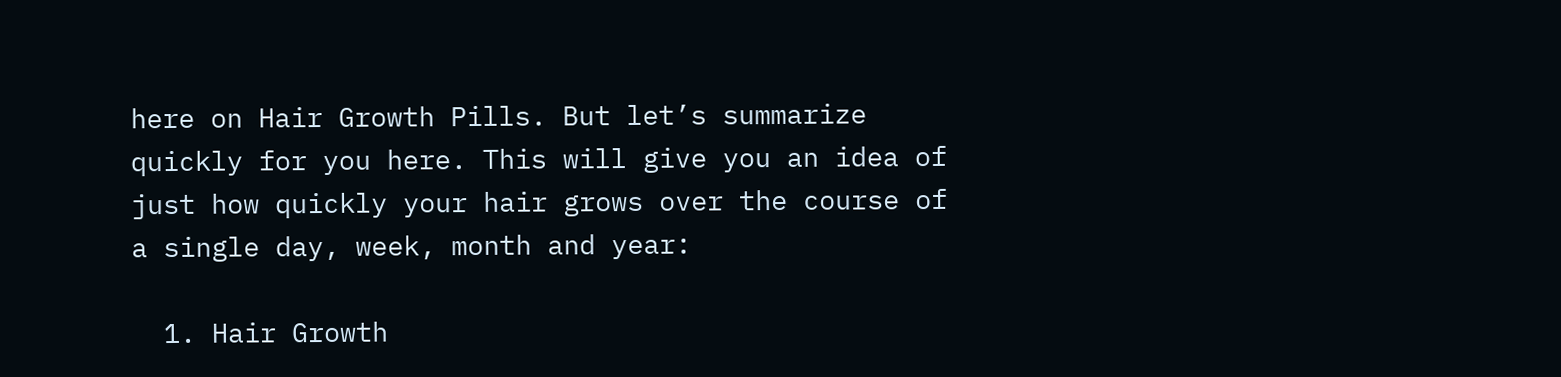here on Hair Growth Pills. But let’s summarize quickly for you here. This will give you an idea of just how quickly your hair grows over the course of a single day, week, month and year:

  1. Hair Growth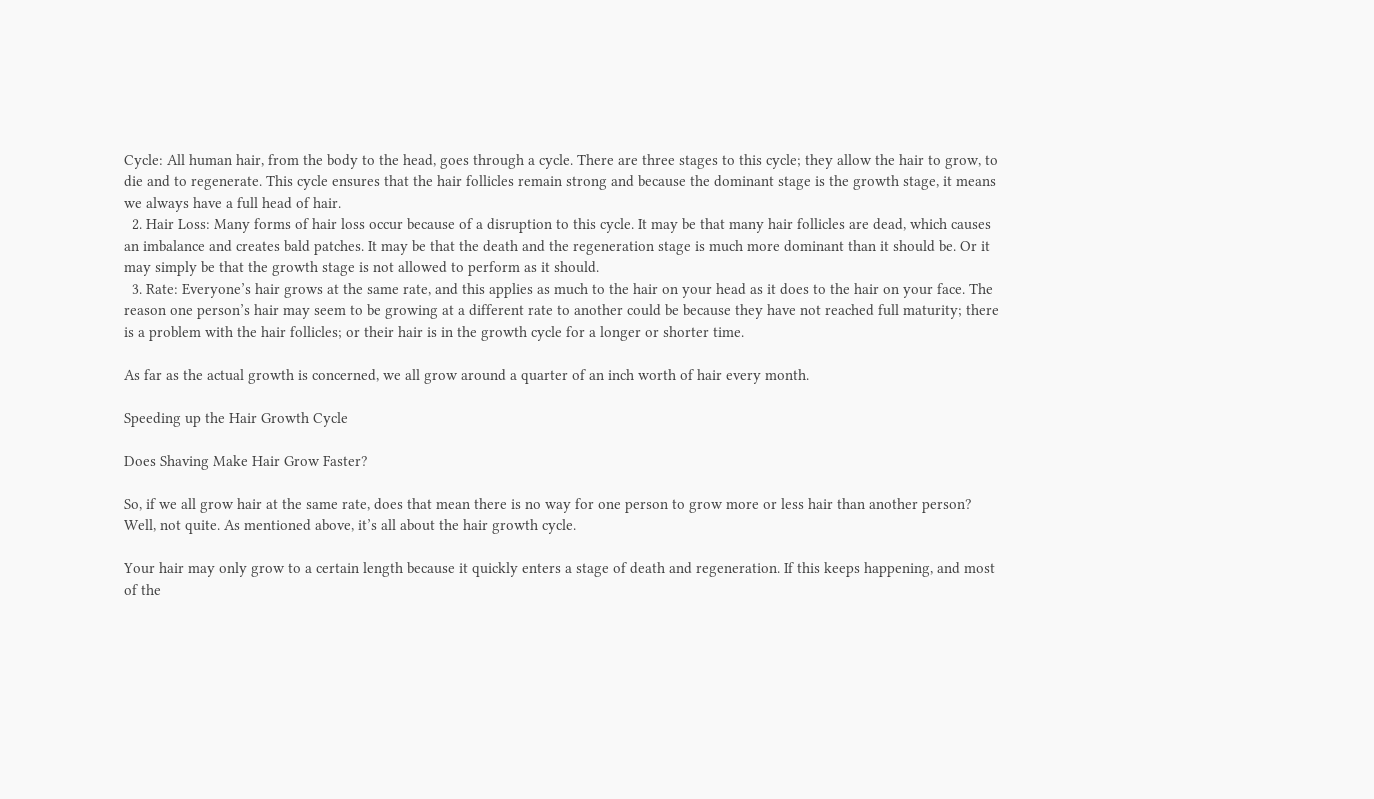Cycle: All human hair, from the body to the head, goes through a cycle. There are three stages to this cycle; they allow the hair to grow, to die and to regenerate. This cycle ensures that the hair follicles remain strong and because the dominant stage is the growth stage, it means we always have a full head of hair.
  2. Hair Loss: Many forms of hair loss occur because of a disruption to this cycle. It may be that many hair follicles are dead, which causes an imbalance and creates bald patches. It may be that the death and the regeneration stage is much more dominant than it should be. Or it may simply be that the growth stage is not allowed to perform as it should.
  3. Rate: Everyone’s hair grows at the same rate, and this applies as much to the hair on your head as it does to the hair on your face. The reason one person’s hair may seem to be growing at a different rate to another could be because they have not reached full maturity; there is a problem with the hair follicles; or their hair is in the growth cycle for a longer or shorter time.

As far as the actual growth is concerned, we all grow around a quarter of an inch worth of hair every month.

Speeding up the Hair Growth Cycle

Does Shaving Make Hair Grow Faster?

So, if we all grow hair at the same rate, does that mean there is no way for one person to grow more or less hair than another person? Well, not quite. As mentioned above, it’s all about the hair growth cycle.

Your hair may only grow to a certain length because it quickly enters a stage of death and regeneration. If this keeps happening, and most of the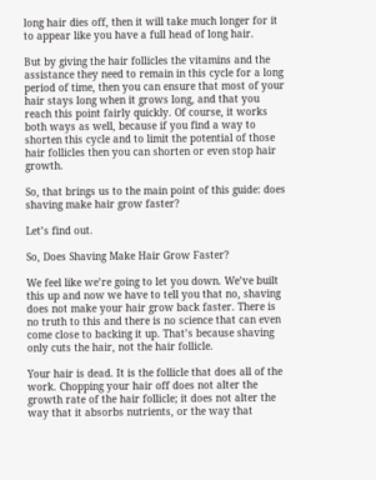long hair dies off, then it will take much longer for it to appear like you have a full head of long hair.

But by giving the hair follicles the vitamins and the assistance they need to remain in this cycle for a long period of time, then you can ensure that most of your hair stays long when it grows long, and that you reach this point fairly quickly. Of course, it works both ways as well, because if you find a way to shorten this cycle and to limit the potential of those hair follicles then you can shorten or even stop hair growth.

So, that brings us to the main point of this guide: does shaving make hair grow faster?

Let’s find out.

So, Does Shaving Make Hair Grow Faster?

We feel like we’re going to let you down. We’ve built this up and now we have to tell you that no, shaving does not make your hair grow back faster. There is no truth to this and there is no science that can even come close to backing it up. That’s because shaving only cuts the hair, not the hair follicle.

Your hair is dead. It is the follicle that does all of the work. Chopping your hair off does not alter the growth rate of the hair follicle; it does not alter the way that it absorbs nutrients, or the way that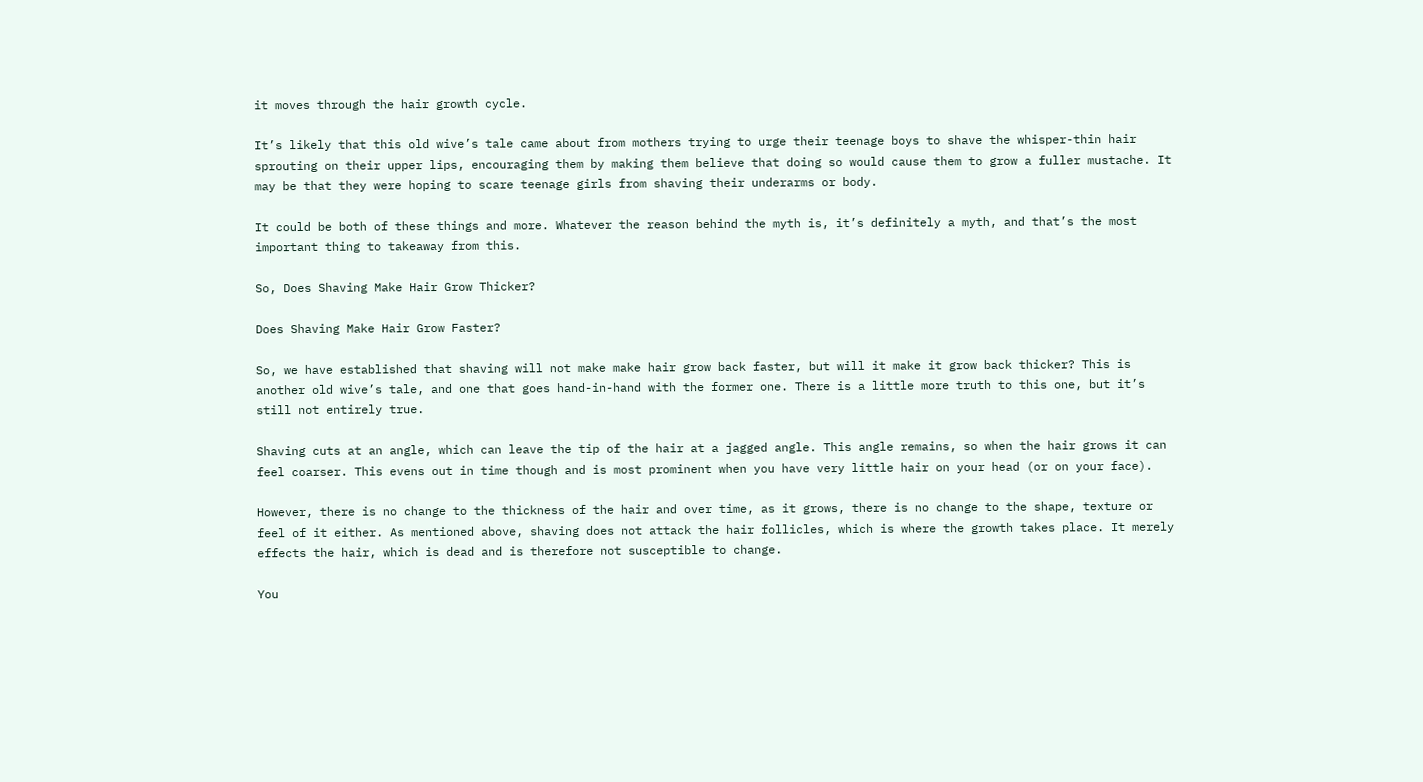it moves through the hair growth cycle.

It’s likely that this old wive’s tale came about from mothers trying to urge their teenage boys to shave the whisper-thin hair sprouting on their upper lips, encouraging them by making them believe that doing so would cause them to grow a fuller mustache. It may be that they were hoping to scare teenage girls from shaving their underarms or body.

It could be both of these things and more. Whatever the reason behind the myth is, it’s definitely a myth, and that’s the most important thing to takeaway from this.

So, Does Shaving Make Hair Grow Thicker?

Does Shaving Make Hair Grow Faster?

So, we have established that shaving will not make make hair grow back faster, but will it make it grow back thicker? This is another old wive’s tale, and one that goes hand-in-hand with the former one. There is a little more truth to this one, but it’s still not entirely true.

Shaving cuts at an angle, which can leave the tip of the hair at a jagged angle. This angle remains, so when the hair grows it can feel coarser. This evens out in time though and is most prominent when you have very little hair on your head (or on your face).

However, there is no change to the thickness of the hair and over time, as it grows, there is no change to the shape, texture or feel of it either. As mentioned above, shaving does not attack the hair follicles, which is where the growth takes place. It merely effects the hair, which is dead and is therefore not susceptible to change.

You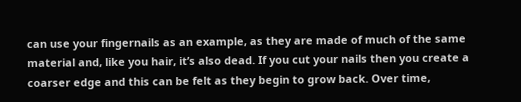can use your fingernails as an example, as they are made of much of the same material and, like you hair, it’s also dead. If you cut your nails then you create a coarser edge and this can be felt as they begin to grow back. Over time,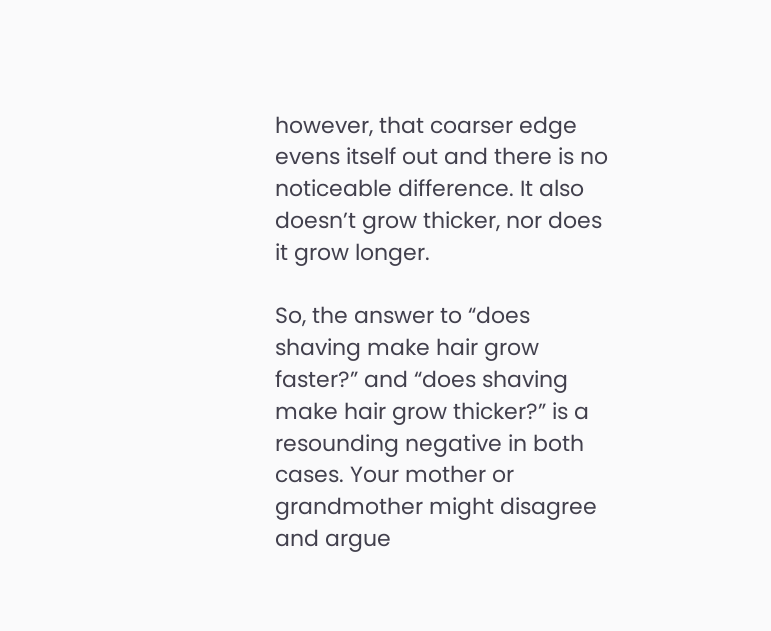however, that coarser edge evens itself out and there is no noticeable difference. It also doesn’t grow thicker, nor does it grow longer.

So, the answer to “does shaving make hair grow faster?” and “does shaving make hair grow thicker?” is a resounding negative in both cases. Your mother or grandmother might disagree and argue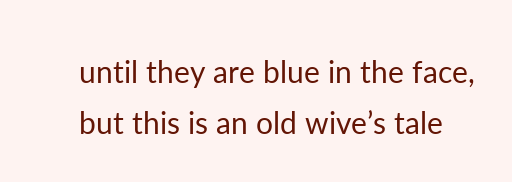until they are blue in the face, but this is an old wive’s tale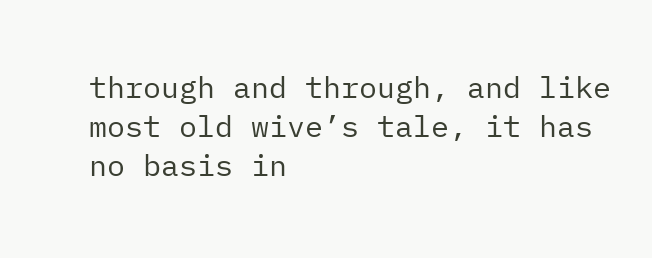through and through, and like most old wive’s tale, it has no basis in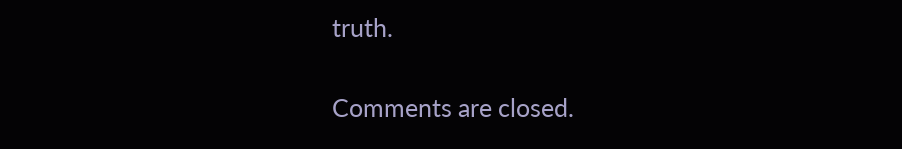truth.

Comments are closed.